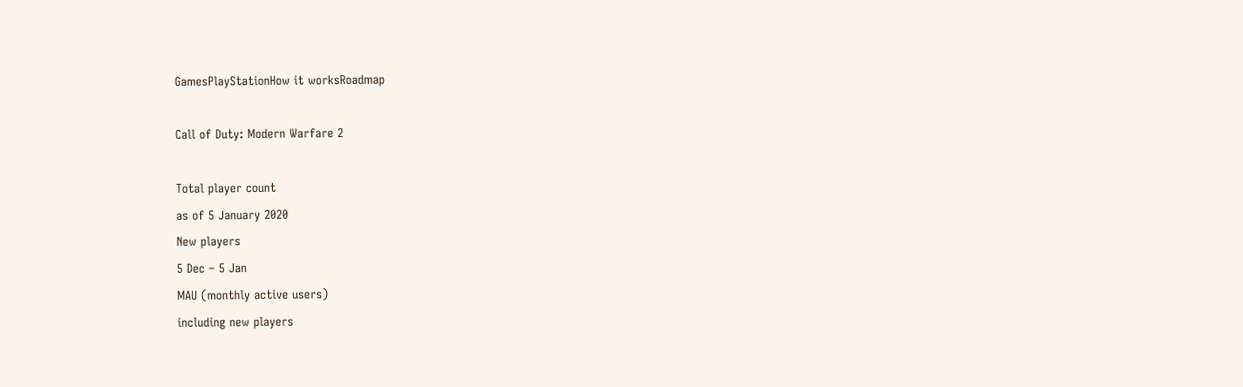GamesPlayStationHow it worksRoadmap

Call of Duty: Modern Warfare 2

Total player count
as of 5 January 2020
New players
5 Dec – 5 Jan
MAU (monthly active users)
including new players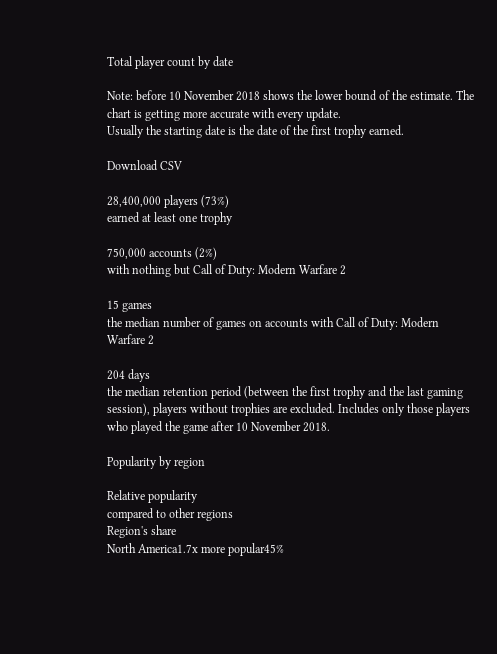Total player count by date

Note: before 10 November 2018 shows the lower bound of the estimate. The chart is getting more accurate with every update.
Usually the starting date is the date of the first trophy earned.

Download CSV

28,400,000 players (73%)
earned at least one trophy

750,000 accounts (2%)
with nothing but Call of Duty: Modern Warfare 2

15 games
the median number of games on accounts with Call of Duty: Modern Warfare 2

204 days
the median retention period (between the first trophy and the last gaming session), players without trophies are excluded. Includes only those players who played the game after 10 November 2018.

Popularity by region

Relative popularity
compared to other regions
Region's share
North America1.7x more popular45%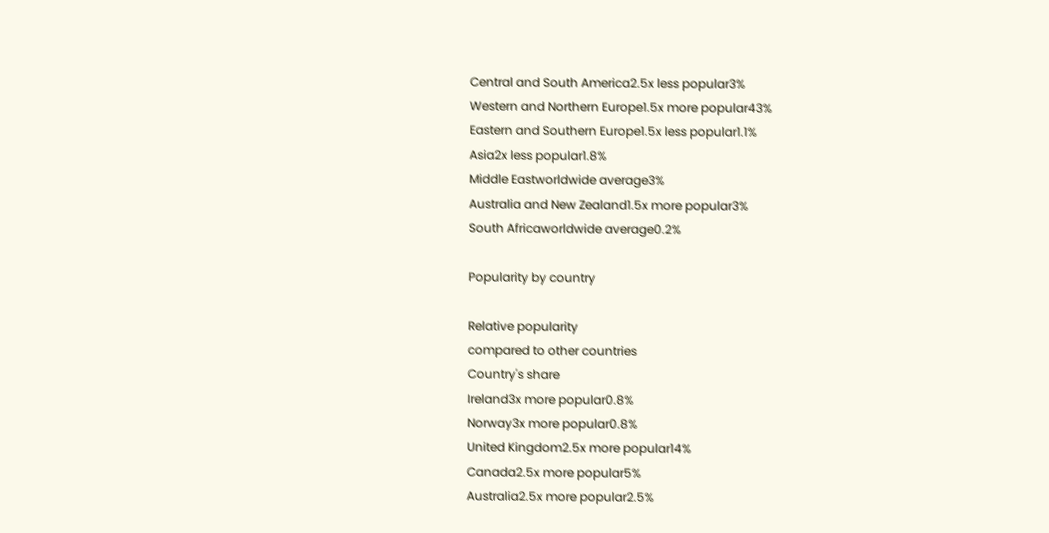Central and South America2.5x less popular3%
Western and Northern Europe1.5x more popular43%
Eastern and Southern Europe1.5x less popular1.1%
Asia2x less popular1.8%
Middle Eastworldwide average3%
Australia and New Zealand1.5x more popular3%
South Africaworldwide average0.2%

Popularity by country

Relative popularity
compared to other countries
Country's share
Ireland3x more popular0.8%
Norway3x more popular0.8%
United Kingdom2.5x more popular14%
Canada2.5x more popular5%
Australia2.5x more popular2.5%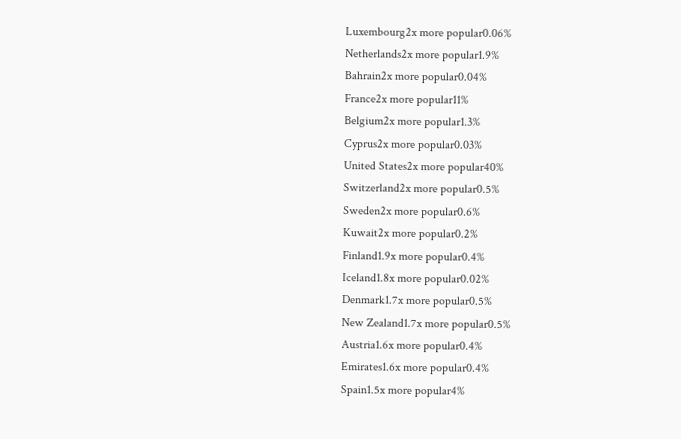Luxembourg2x more popular0.06%
Netherlands2x more popular1.9%
Bahrain2x more popular0.04%
France2x more popular11%
Belgium2x more popular1.3%
Cyprus2x more popular0.03%
United States2x more popular40%
Switzerland2x more popular0.5%
Sweden2x more popular0.6%
Kuwait2x more popular0.2%
Finland1.9x more popular0.4%
Iceland1.8x more popular0.02%
Denmark1.7x more popular0.5%
New Zealand1.7x more popular0.5%
Austria1.6x more popular0.4%
Emirates1.6x more popular0.4%
Spain1.5x more popular4%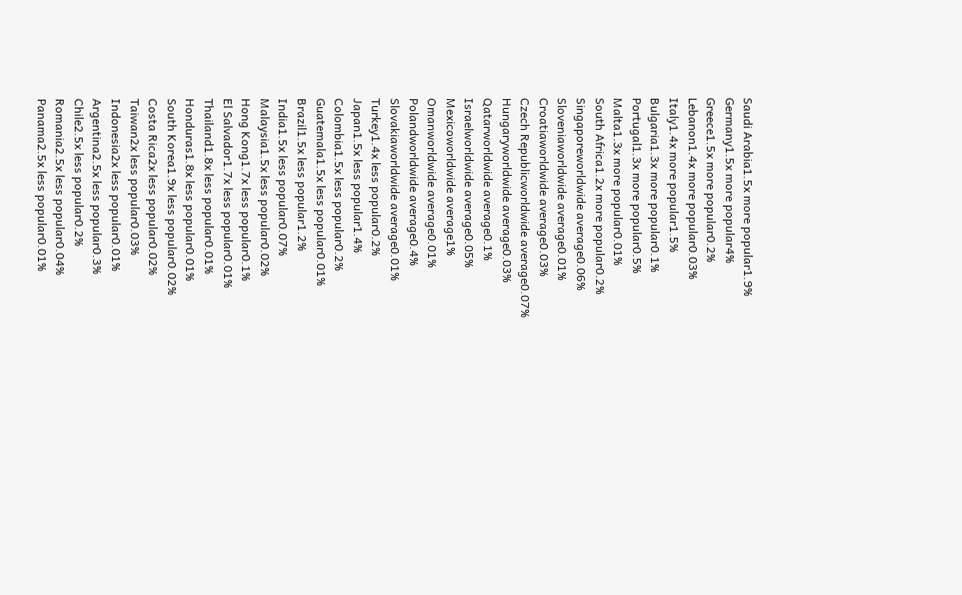Saudi Arabia1.5x more popular1.9%
Germany1.5x more popular4%
Greece1.5x more popular0.2%
Lebanon1.4x more popular0.03%
Italy1.4x more popular1.5%
Bulgaria1.3x more popular0.1%
Portugal1.3x more popular0.5%
Malta1.3x more popular0.01%
South Africa1.2x more popular0.2%
Singaporeworldwide average0.06%
Sloveniaworldwide average0.01%
Croatiaworldwide average0.03%
Czech Republicworldwide average0.07%
Hungaryworldwide average0.03%
Qatarworldwide average0.1%
Israelworldwide average0.05%
Mexicoworldwide average1%
Omanworldwide average0.01%
Polandworldwide average0.4%
Slovakiaworldwide average0.01%
Turkey1.4x less popular0.2%
Japan1.5x less popular1.4%
Colombia1.5x less popular0.2%
Guatemala1.5x less popular0.01%
Brazil1.5x less popular1.2%
India1.5x less popular0.07%
Malaysia1.5x less popular0.02%
Hong Kong1.7x less popular0.1%
El Salvador1.7x less popular0.01%
Thailand1.8x less popular0.01%
Honduras1.8x less popular0.01%
South Korea1.9x less popular0.02%
Costa Rica2x less popular0.02%
Taiwan2x less popular0.03%
Indonesia2x less popular0.01%
Argentina2.5x less popular0.3%
Chile2.5x less popular0.2%
Romania2.5x less popular0.04%
Panama2.5x less popular0.01%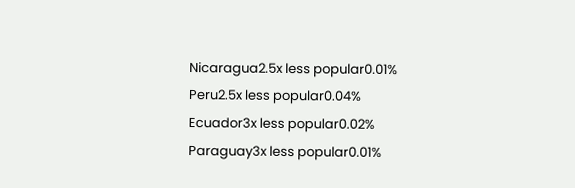Nicaragua2.5x less popular0.01%
Peru2.5x less popular0.04%
Ecuador3x less popular0.02%
Paraguay3x less popular0.01%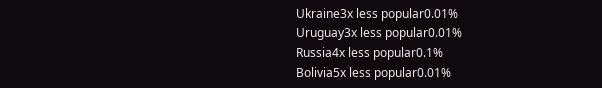Ukraine3x less popular0.01%
Uruguay3x less popular0.01%
Russia4x less popular0.1%
Bolivia5x less popular0.01%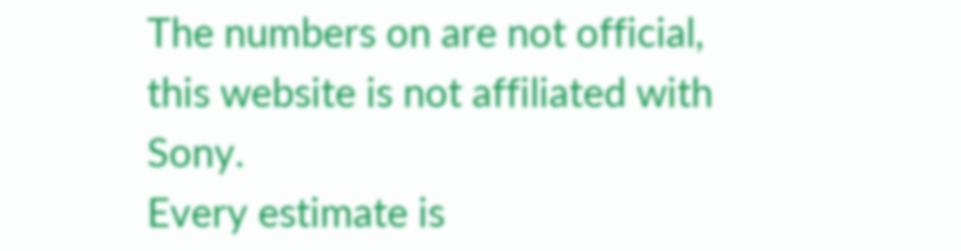The numbers on are not official, this website is not affiliated with Sony.
Every estimate is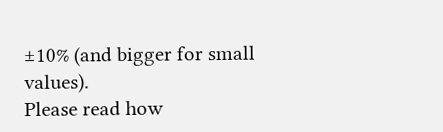±10% (and bigger for small values).
Please read how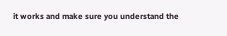it works and make sure you understand the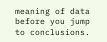meaning of data before you jump to conclusions.